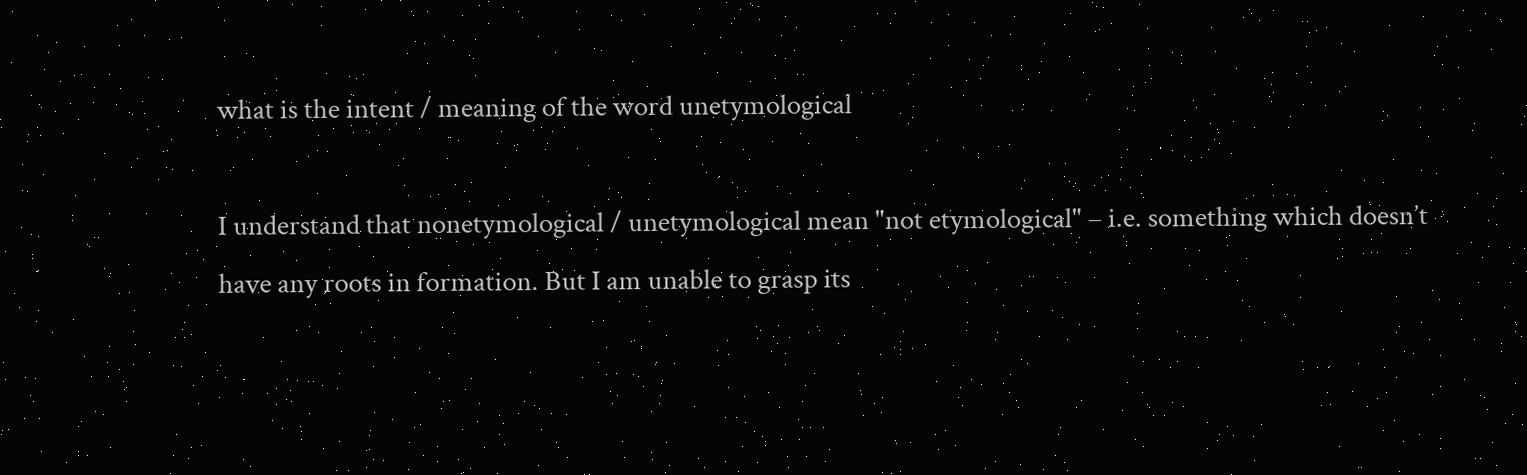what is the intent / meaning of the word unetymological

I understand that nonetymological / unetymological mean "not etymological" – i.e. something which doesn’t have any roots in formation. But I am unable to grasp its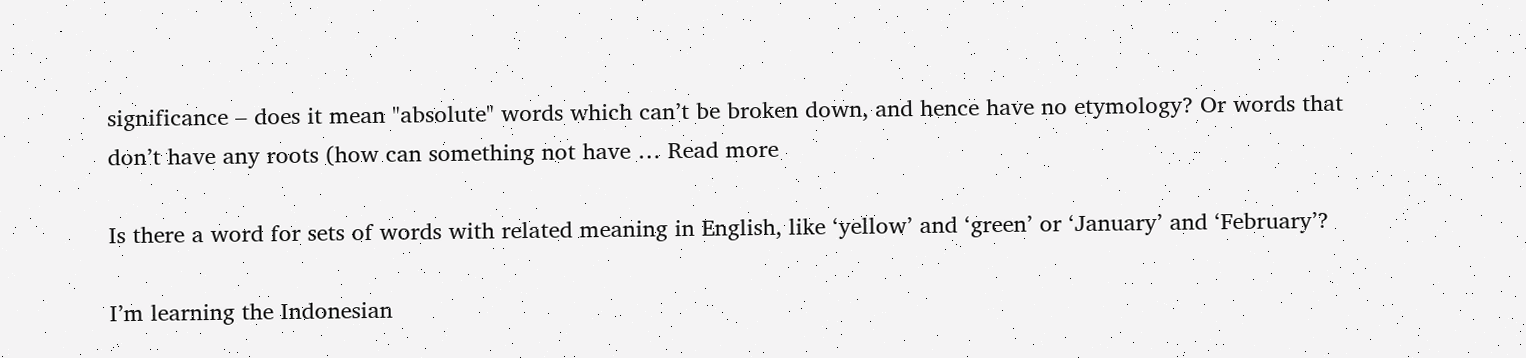significance – does it mean "absolute" words which can’t be broken down, and hence have no etymology? Or words that don’t have any roots (how can something not have … Read more

Is there a word for sets of words with related meaning in English, like ‘yellow’ and ‘green’ or ‘January’ and ‘February’?

I’m learning the Indonesian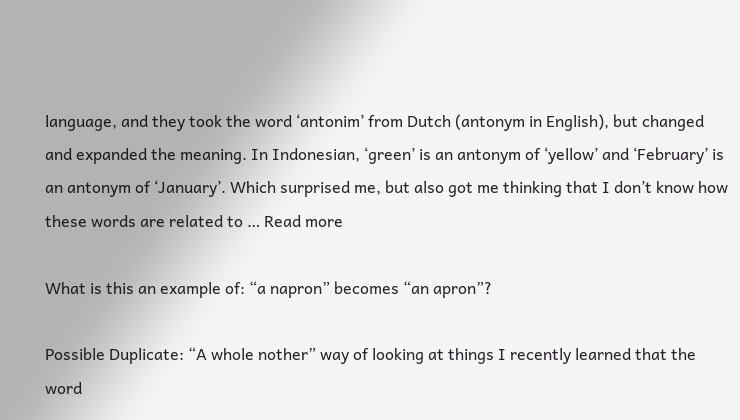language, and they took the word ‘antonim’ from Dutch (antonym in English), but changed and expanded the meaning. In Indonesian, ‘green’ is an antonym of ‘yellow’ and ‘February’ is an antonym of ‘January’. Which surprised me, but also got me thinking that I don’t know how these words are related to … Read more

What is this an example of: “a napron” becomes “an apron”?

Possible Duplicate: “A whole nother” way of looking at things I recently learned that the word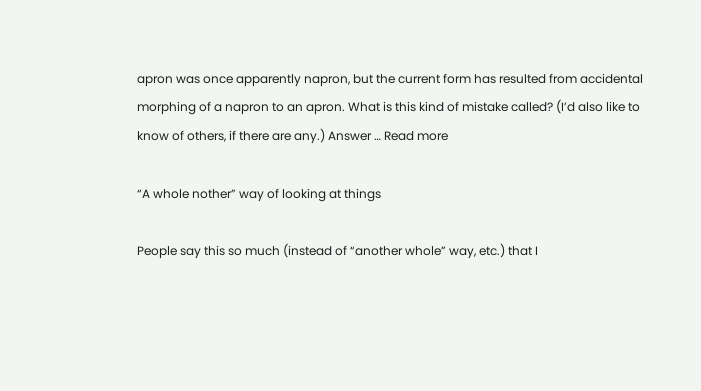apron was once apparently napron, but the current form has resulted from accidental morphing of a napron to an apron. What is this kind of mistake called? (I’d also like to know of others, if there are any.) Answer … Read more

“A whole nother” way of looking at things

People say this so much (instead of “another whole” way, etc.) that I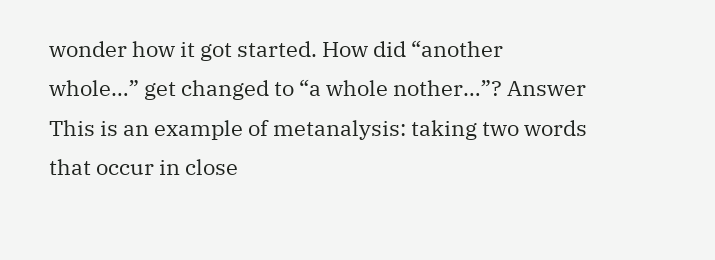wonder how it got started. How did “another whole…” get changed to “a whole nother…”? Answer This is an example of metanalysis: taking two words that occur in close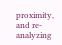proximity, and re-analyzing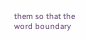them so that the word boundary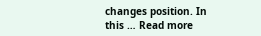changes position. In this … Read more